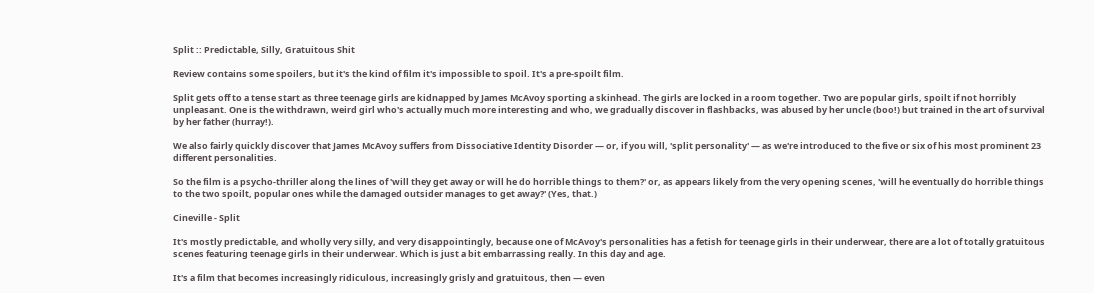Split :: Predictable, Silly, Gratuitous Shit

Review contains some spoilers, but it's the kind of film it's impossible to spoil. It's a pre-spoilt film.

Split gets off to a tense start as three teenage girls are kidnapped by James McAvoy sporting a skinhead. The girls are locked in a room together. Two are popular girls, spoilt if not horribly unpleasant. One is the withdrawn, weird girl who's actually much more interesting and who, we gradually discover in flashbacks, was abused by her uncle (boo!) but trained in the art of survival by her father (hurray!).

We also fairly quickly discover that James McAvoy suffers from Dissociative Identity Disorder — or, if you will, 'split personality' — as we're introduced to the five or six of his most prominent 23 different personalities.

So the film is a psycho-thriller along the lines of 'will they get away or will he do horrible things to them?' or, as appears likely from the very opening scenes, 'will he eventually do horrible things to the two spoilt, popular ones while the damaged outsider manages to get away?' (Yes, that.)

Cineville - Split

It's mostly predictable, and wholly very silly, and very disappointingly, because one of McAvoy's personalities has a fetish for teenage girls in their underwear, there are a lot of totally gratuitous scenes featuring teenage girls in their underwear. Which is just a bit embarrassing really. In this day and age.

It's a film that becomes increasingly ridiculous, increasingly grisly and gratuitous, then — even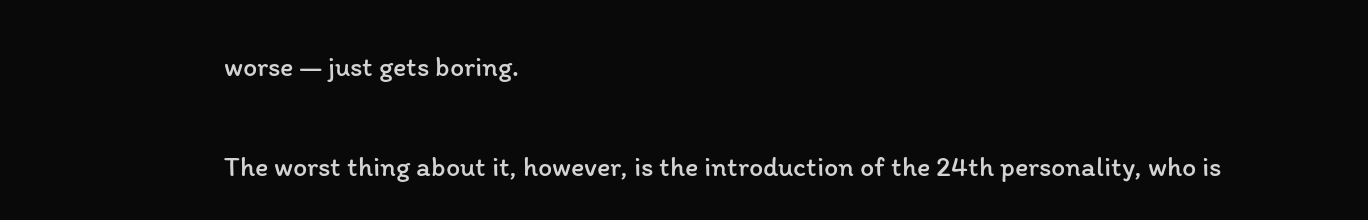worse — just gets boring.

The worst thing about it, however, is the introduction of the 24th personality, who is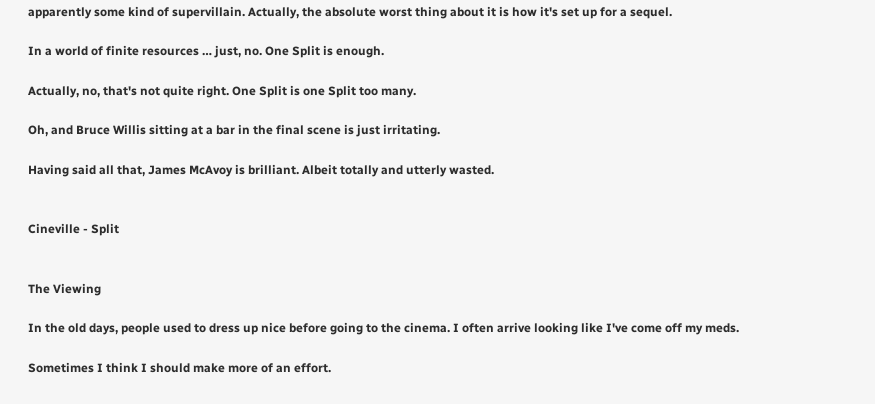apparently some kind of supervillain. Actually, the absolute worst thing about it is how it's set up for a sequel.

In a world of finite resources … just, no. One Split is enough.

Actually, no, that's not quite right. One Split is one Split too many.

Oh, and Bruce Willis sitting at a bar in the final scene is just irritating.

Having said all that, James McAvoy is brilliant. Albeit totally and utterly wasted.


Cineville - Split


The Viewing

In the old days, people used to dress up nice before going to the cinema. I often arrive looking like I've come off my meds.

Sometimes I think I should make more of an effort.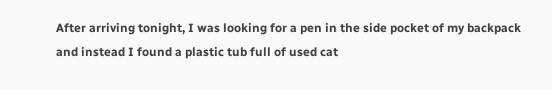After arriving tonight, I was looking for a pen in the side pocket of my backpack and instead I found a plastic tub full of used cat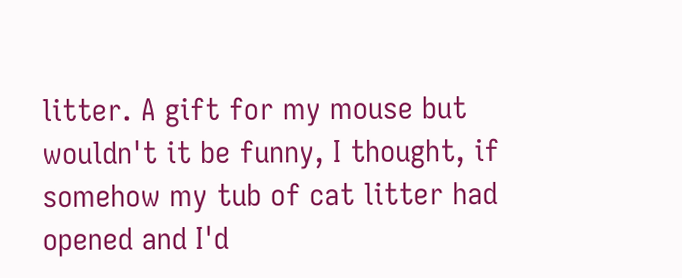litter. A gift for my mouse but wouldn't it be funny, I thought, if somehow my tub of cat litter had opened and I'd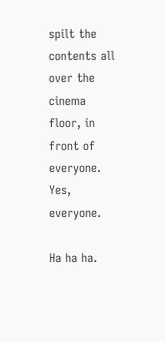spilt the contents all over the cinema floor, in front of everyone. Yes, everyone.

Ha ha ha.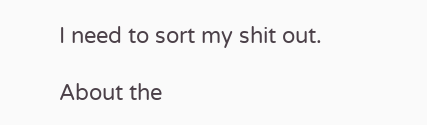I need to sort my shit out.

About the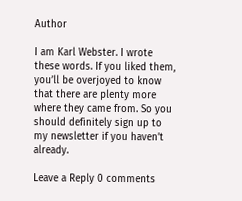Author

I am Karl Webster. I wrote these words. If you liked them, you’ll be overjoyed to know that there are plenty more where they came from. So you should definitely sign up to my newsletter if you haven’t already.

Leave a Reply 0 comments